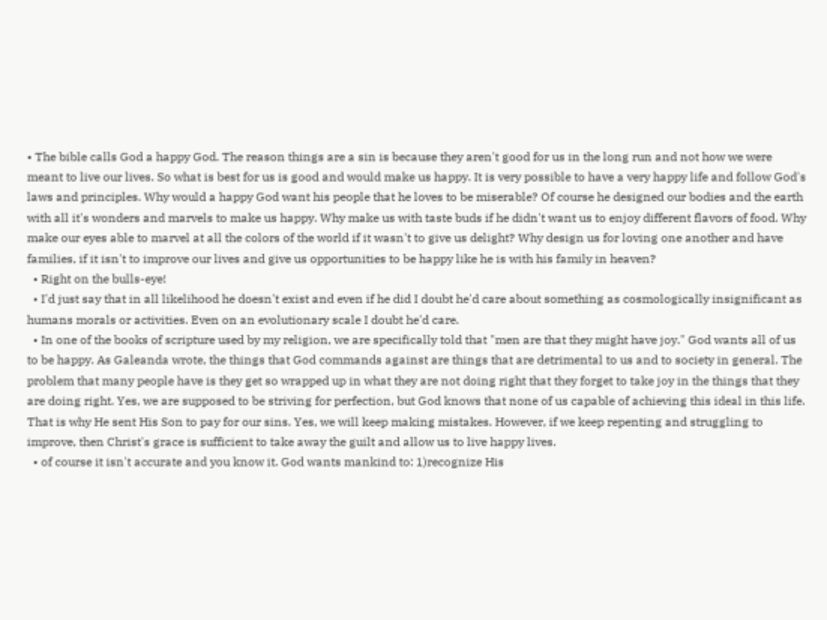• The bible calls God a happy God. The reason things are a sin is because they aren't good for us in the long run and not how we were meant to live our lives. So what is best for us is good and would make us happy. It is very possible to have a very happy life and follow God's laws and principles. Why would a happy God want his people that he loves to be miserable? Of course he designed our bodies and the earth with all it's wonders and marvels to make us happy. Why make us with taste buds if he didn't want us to enjoy different flavors of food. Why make our eyes able to marvel at all the colors of the world if it wasn't to give us delight? Why design us for loving one another and have families, if it isn't to improve our lives and give us opportunities to be happy like he is with his family in heaven?
  • Right on the bulls-eye!
  • I'd just say that in all likelihood he doesn't exist and even if he did I doubt he'd care about something as cosmologically insignificant as humans morals or activities. Even on an evolutionary scale I doubt he'd care.
  • In one of the books of scripture used by my religion, we are specifically told that "men are that they might have joy." God wants all of us to be happy. As Galeanda wrote, the things that God commands against are things that are detrimental to us and to society in general. The problem that many people have is they get so wrapped up in what they are not doing right that they forget to take joy in the things that they are doing right. Yes, we are supposed to be striving for perfection, but God knows that none of us capable of achieving this ideal in this life. That is why He sent His Son to pay for our sins. Yes, we will keep making mistakes. However, if we keep repenting and struggling to improve, then Christ's grace is sufficient to take away the guilt and allow us to live happy lives.
  • of course it isn't accurate and you know it. God wants mankind to: 1)recognize His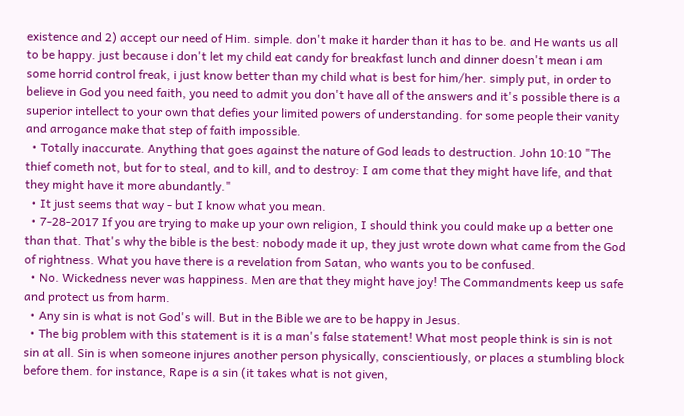existence and 2) accept our need of Him. simple. don't make it harder than it has to be. and He wants us all to be happy. just because i don't let my child eat candy for breakfast lunch and dinner doesn't mean i am some horrid control freak, i just know better than my child what is best for him/her. simply put, in order to believe in God you need faith, you need to admit you don't have all of the answers and it's possible there is a superior intellect to your own that defies your limited powers of understanding. for some people their vanity and arrogance make that step of faith impossible.
  • Totally inaccurate. Anything that goes against the nature of God leads to destruction. John 10:10 "The thief cometh not, but for to steal, and to kill, and to destroy: I am come that they might have life, and that they might have it more abundantly."
  • It just seems that way - but I know what you mean.
  • 7-28-2017 If you are trying to make up your own religion, I should think you could make up a better one than that. That's why the bible is the best: nobody made it up, they just wrote down what came from the God of rightness. What you have there is a revelation from Satan, who wants you to be confused.
  • No. Wickedness never was happiness. Men are that they might have joy! The Commandments keep us safe and protect us from harm.
  • Any sin is what is not God's will. But in the Bible we are to be happy in Jesus.
  • The big problem with this statement is it is a man's false statement! What most people think is sin is not sin at all. Sin is when someone injures another person physically, conscientiously, or places a stumbling block before them. for instance, Rape is a sin (it takes what is not given,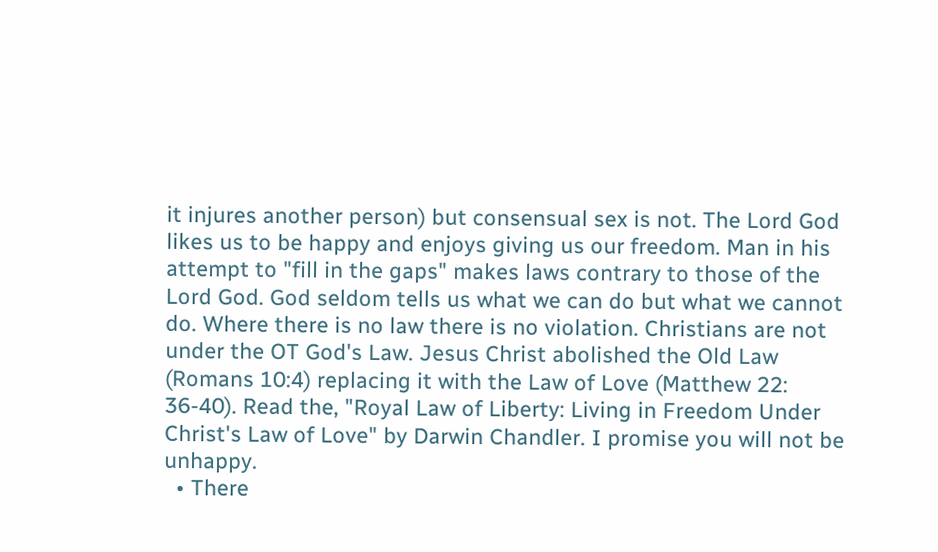it injures another person) but consensual sex is not. The Lord God likes us to be happy and enjoys giving us our freedom. Man in his attempt to "fill in the gaps" makes laws contrary to those of the Lord God. God seldom tells us what we can do but what we cannot do. Where there is no law there is no violation. Christians are not under the OT God's Law. Jesus Christ abolished the Old Law (Romans 10:4) replacing it with the Law of Love (Matthew 22: 36-40). Read the, "Royal Law of Liberty: Living in Freedom Under Christ's Law of Love" by Darwin Chandler. I promise you will not be unhappy.
  • There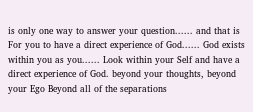is only one way to answer your question...... and that is For you to have a direct experience of God...... God exists within you as you...... Look within your Self and have a direct experience of God. beyond your thoughts, beyond your Ego Beyond all of the separations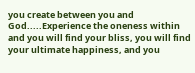you create between you and God.....Experience the oneness within and you will find your bliss, you will find your ultimate happiness, and you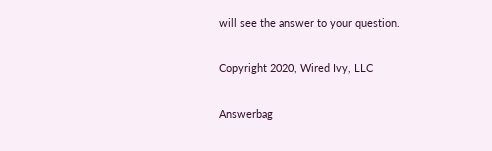will see the answer to your question.

Copyright 2020, Wired Ivy, LLC

Answerbag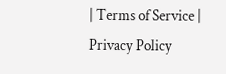| Terms of Service | Privacy Policy